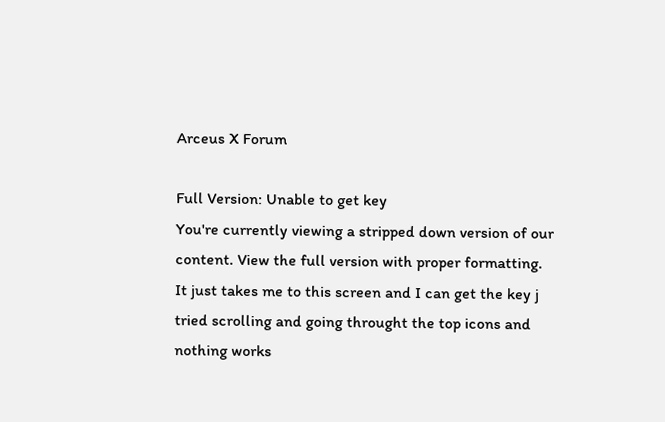Arceus X Forum

Full Version: Unable to get key
You're currently viewing a stripped down version of our content. View the full version with proper formatting.
It just takes me to this screen and I can get the key j tried scrolling and going throught the top icons and nothing works